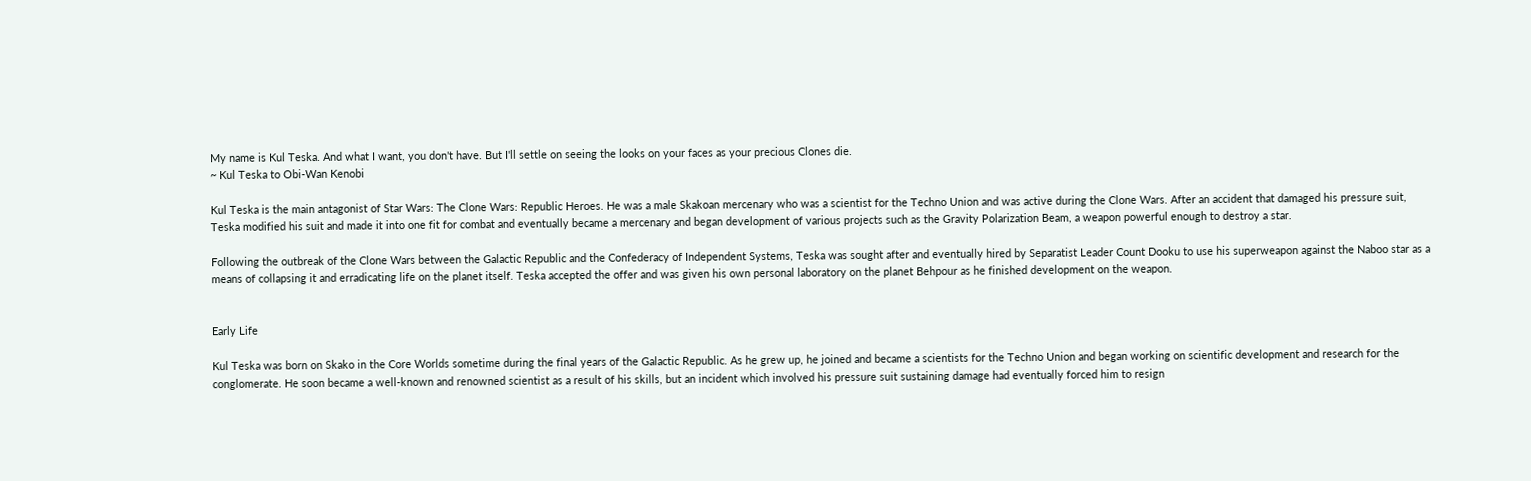My name is Kul Teska. And what I want, you don't have. But I'll settle on seeing the looks on your faces as your precious Clones die.
~ Kul Teska to Obi-Wan Kenobi

Kul Teska is the main antagonist of Star Wars: The Clone Wars: Republic Heroes. He was a male Skakoan mercenary who was a scientist for the Techno Union and was active during the Clone Wars. After an accident that damaged his pressure suit, Teska modified his suit and made it into one fit for combat and eventually became a mercenary and began development of various projects such as the Gravity Polarization Beam, a weapon powerful enough to destroy a star.

Following the outbreak of the Clone Wars between the Galactic Republic and the Confederacy of Independent Systems, Teska was sought after and eventually hired by Separatist Leader Count Dooku to use his superweapon against the Naboo star as a means of collapsing it and erradicating life on the planet itself. Teska accepted the offer and was given his own personal laboratory on the planet Behpour as he finished development on the weapon.


Early Life

Kul Teska was born on Skako in the Core Worlds sometime during the final years of the Galactic Republic. As he grew up, he joined and became a scientists for the Techno Union and began working on scientific development and research for the conglomerate. He soon became a well-known and renowned scientist as a result of his skills, but an incident which involved his pressure suit sustaining damage had eventually forced him to resign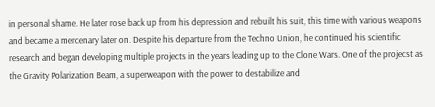in personal shame. He later rose back up from his depression and rebuilt his suit, this time with various weapons and became a mercenary later on. Despite his departure from the Techno Union, he continued his scientific research and began developing multiple projects in the years leading up to the Clone Wars. One of the projecst as the Gravity Polarization Beam, a superweapon with the power to destabilize and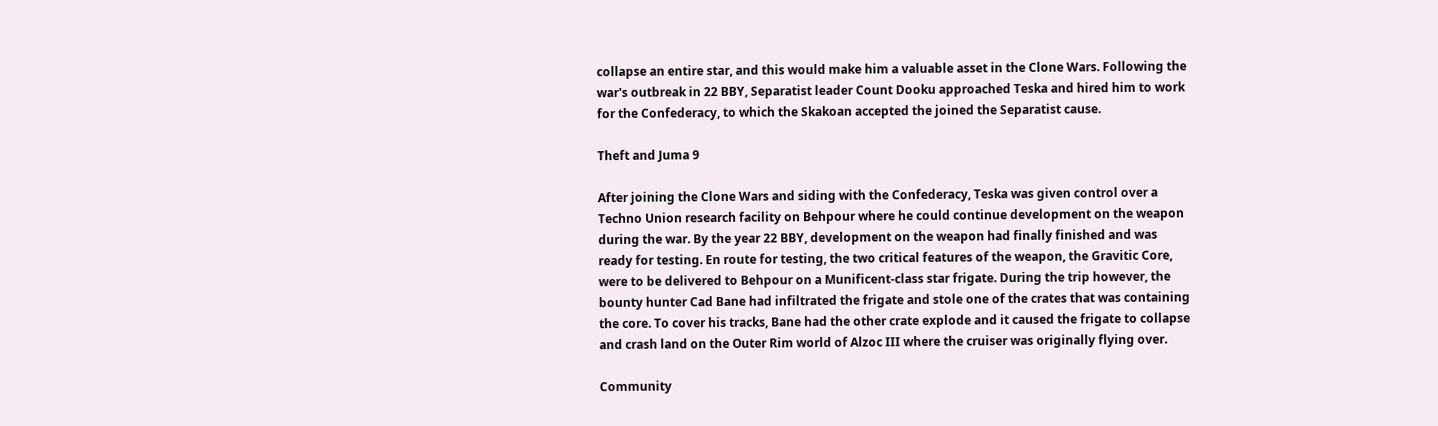collapse an entire star, and this would make him a valuable asset in the Clone Wars. Following the war's outbreak in 22 BBY, Separatist leader Count Dooku approached Teska and hired him to work for the Confederacy, to which the Skakoan accepted the joined the Separatist cause.

Theft and Juma 9

After joining the Clone Wars and siding with the Confederacy, Teska was given control over a Techno Union research facility on Behpour where he could continue development on the weapon during the war. By the year 22 BBY, development on the weapon had finally finished and was ready for testing. En route for testing, the two critical features of the weapon, the Gravitic Core, were to be delivered to Behpour on a Munificent-class star frigate. During the trip however, the bounty hunter Cad Bane had infiltrated the frigate and stole one of the crates that was containing the core. To cover his tracks, Bane had the other crate explode and it caused the frigate to collapse and crash land on the Outer Rim world of Alzoc III where the cruiser was originally flying over.

Community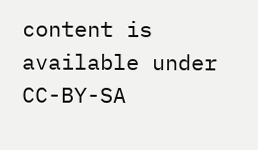content is available under CC-BY-SA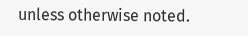unless otherwise noted.